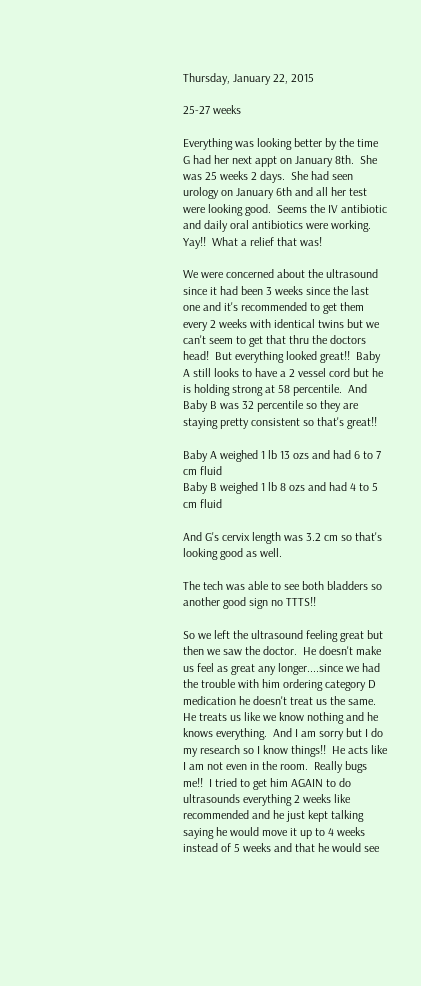Thursday, January 22, 2015

25-27 weeks

Everything was looking better by the time G had her next appt on January 8th.  She was 25 weeks 2 days.  She had seen urology on January 6th and all her test were looking good.  Seems the IV antibiotic and daily oral antibiotics were working.  Yay!!  What a relief that was!

We were concerned about the ultrasound since it had been 3 weeks since the last one and it's recommended to get them every 2 weeks with identical twins but we can't seem to get that thru the doctors head!  But everything looked great!!  Baby A still looks to have a 2 vessel cord but he is holding strong at 58 percentile.  And Baby B was 32 percentile so they are staying pretty consistent so that's great!!

Baby A weighed 1 lb 13 ozs and had 6 to 7 cm fluid
Baby B weighed 1 lb 8 ozs and had 4 to 5 cm fluid

And G's cervix length was 3.2 cm so that's looking good as well.

The tech was able to see both bladders so another good sign no TTTS!!

So we left the ultrasound feeling great but then we saw the doctor.  He doesn't make us feel as great any longer....since we had the trouble with him ordering category D medication he doesn't treat us the same.  He treats us like we know nothing and he knows everything.  And I am sorry but I do my research so I know things!!  He acts like I am not even in the room.  Really bugs me!!  I tried to get him AGAIN to do ultrasounds everything 2 weeks like recommended and he just kept talking saying he would move it up to 4 weeks instead of 5 weeks and that he would see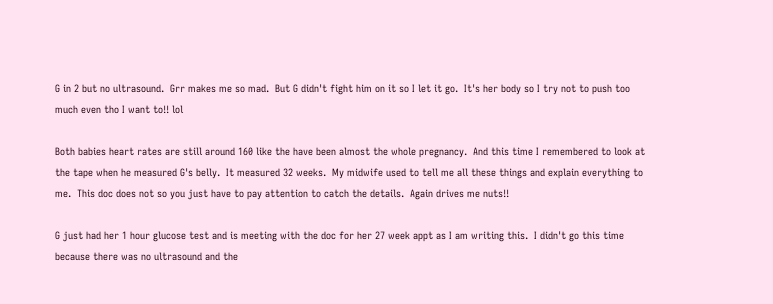G in 2 but no ultrasound.  Grr makes me so mad.  But G didn't fight him on it so I let it go.  It's her body so I try not to push too much even tho I want to!! lol

Both babies heart rates are still around 160 like the have been almost the whole pregnancy.  And this time I remembered to look at the tape when he measured G's belly.  It measured 32 weeks.  My midwife used to tell me all these things and explain everything to me.  This doc does not so you just have to pay attention to catch the details.  Again drives me nuts!!

G just had her 1 hour glucose test and is meeting with the doc for her 27 week appt as I am writing this.  I didn't go this time because there was no ultrasound and the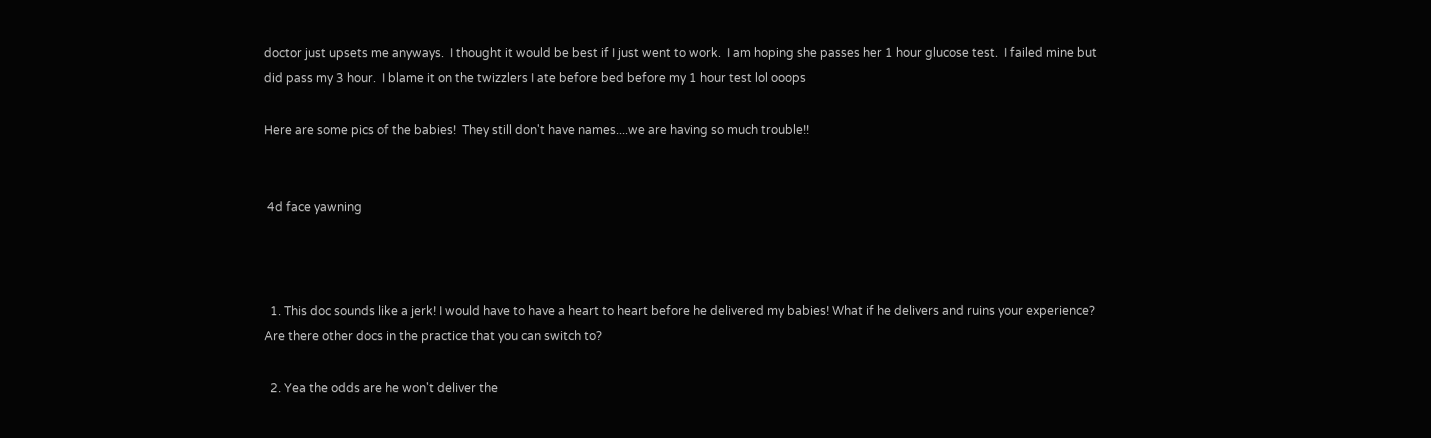doctor just upsets me anyways.  I thought it would be best if I just went to work.  I am hoping she passes her 1 hour glucose test.  I failed mine but did pass my 3 hour.  I blame it on the twizzlers I ate before bed before my 1 hour test lol ooops

Here are some pics of the babies!  They still don't have names....we are having so much trouble!!


 4d face yawning



  1. This doc sounds like a jerk! I would have to have a heart to heart before he delivered my babies! What if he delivers and ruins your experience? Are there other docs in the practice that you can switch to?

  2. Yea the odds are he won't deliver the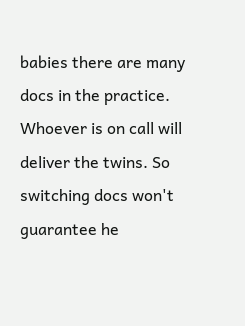babies there are many docs in the practice. Whoever is on call will deliver the twins. So switching docs won't guarantee he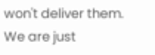won't deliver them. We are just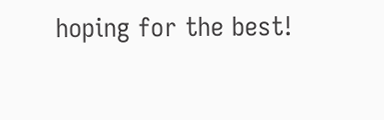hoping for the best!